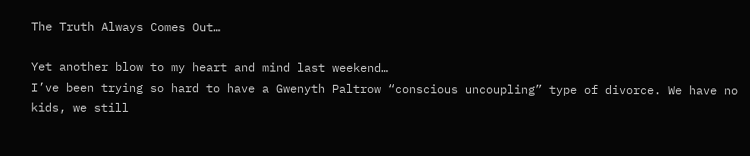The Truth Always Comes Out…

Yet another blow to my heart and mind last weekend…
I’ve been trying so hard to have a Gwenyth Paltrow “conscious uncoupling” type of divorce. We have no kids, we still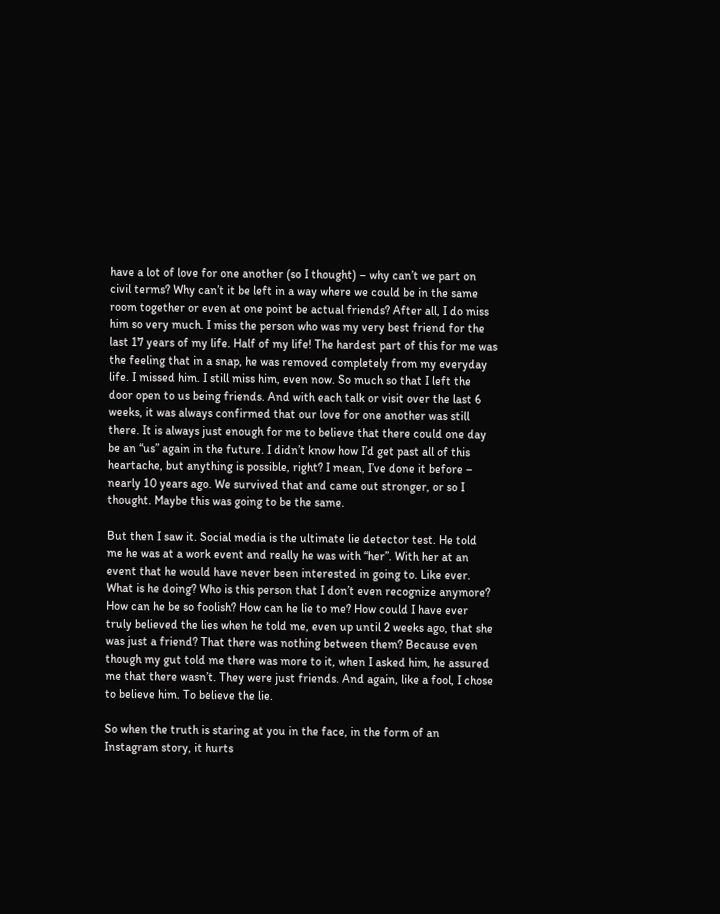have a lot of love for one another (so I thought) – why can’t we part on civil terms? Why can’t it be left in a way where we could be in the same room together or even at one point be actual friends? After all, I do miss him so very much. I miss the person who was my very best friend for the last 17 years of my life. Half of my life! The hardest part of this for me was the feeling that in a snap, he was removed completely from my everyday life. I missed him. I still miss him, even now. So much so that I left the door open to us being friends. And with each talk or visit over the last 6 weeks, it was always confirmed that our love for one another was still there. It is always just enough for me to believe that there could one day be an “us” again in the future. I didn’t know how I’d get past all of this heartache, but anything is possible, right? I mean, I’ve done it before – nearly 10 years ago. We survived that and came out stronger, or so I thought. Maybe this was going to be the same.

But then I saw it. Social media is the ultimate lie detector test. He told me he was at a work event and really he was with “her”. With her at an event that he would have never been interested in going to. Like ever. What is he doing? Who is this person that I don’t even recognize anymore? How can he be so foolish? How can he lie to me? How could I have ever truly believed the lies when he told me, even up until 2 weeks ago, that she was just a friend? That there was nothing between them? Because even though my gut told me there was more to it, when I asked him, he assured me that there wasn’t. They were just friends. And again, like a fool, I chose to believe him. To believe the lie.

So when the truth is staring at you in the face, in the form of an Instagram story, it hurts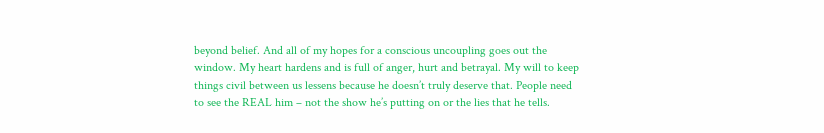beyond belief. And all of my hopes for a conscious uncoupling goes out the window. My heart hardens and is full of anger, hurt and betrayal. My will to keep things civil between us lessens because he doesn’t truly deserve that. People need to see the REAL him – not the show he’s putting on or the lies that he tells.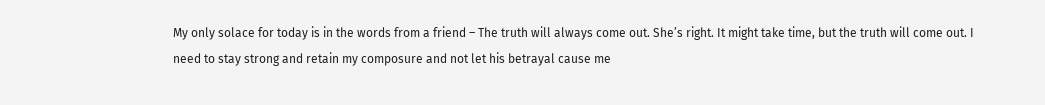My only solace for today is in the words from a friend – The truth will always come out. She’s right. It might take time, but the truth will come out. I need to stay strong and retain my composure and not let his betrayal cause me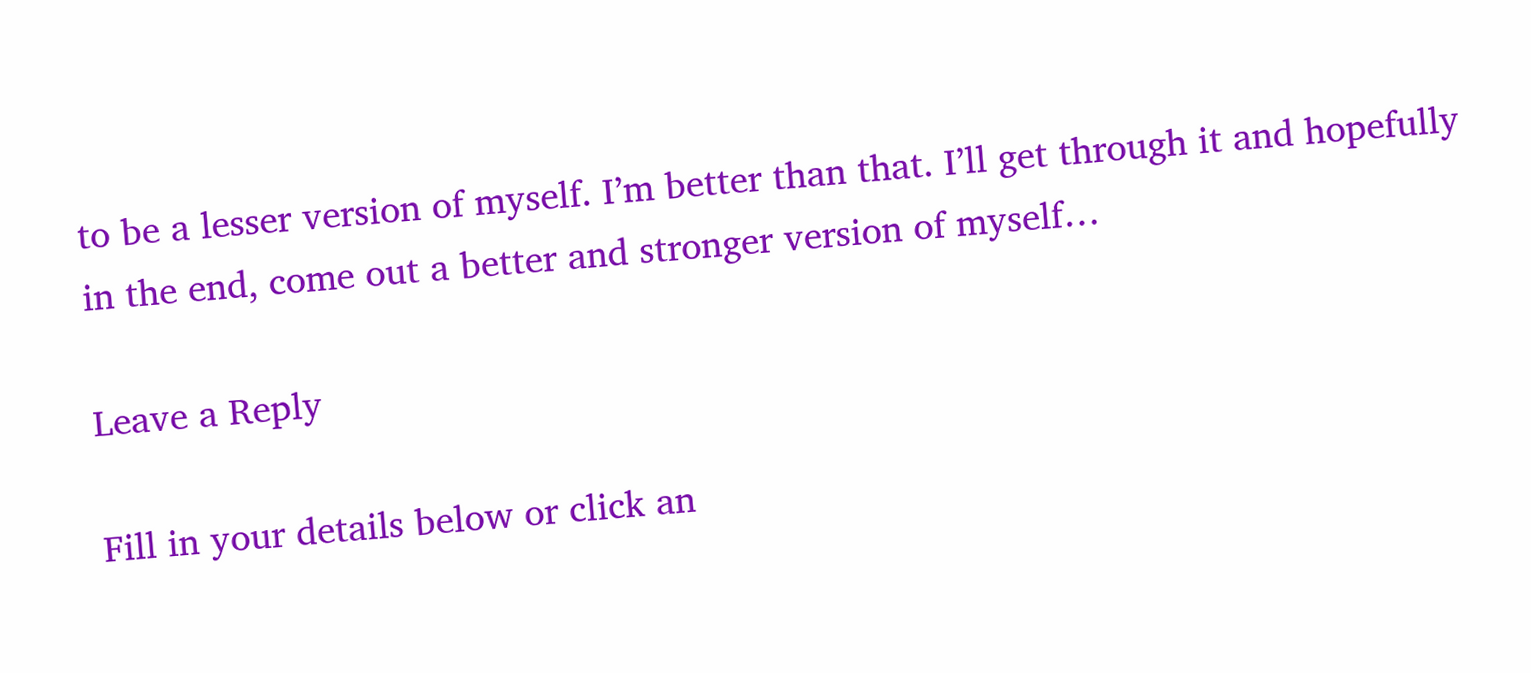to be a lesser version of myself. I’m better than that. I’ll get through it and hopefully in the end, come out a better and stronger version of myself…

Leave a Reply

Fill in your details below or click an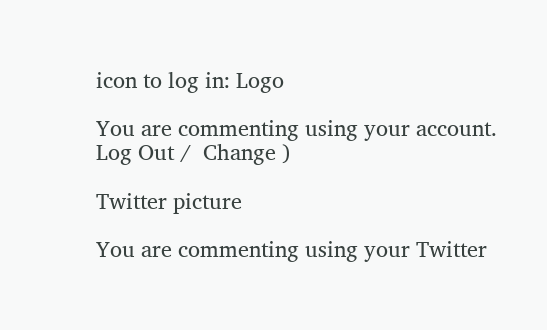icon to log in: Logo

You are commenting using your account. Log Out /  Change )

Twitter picture

You are commenting using your Twitter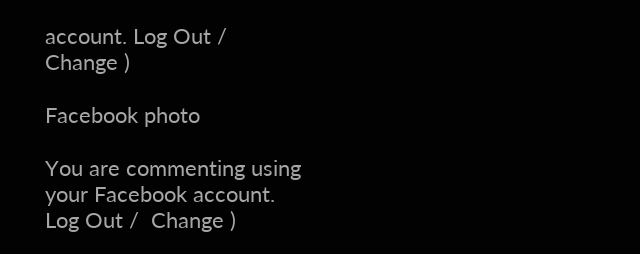account. Log Out /  Change )

Facebook photo

You are commenting using your Facebook account. Log Out /  Change )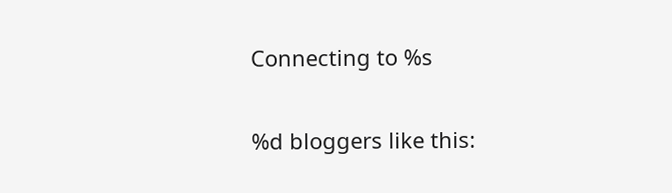Connecting to %s

%d bloggers like this: